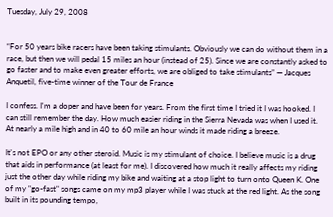Tuesday, July 29, 2008


“For 50 years bike racers have been taking stimulants. Obviously we can do without them in a race, but then we will pedal 15 miles an hour (instead of 25). Since we are constantly asked to go faster and to make even greater efforts, we are obliged to take stimulants” — Jacques Anquetil, five-time winner of the Tour de France

I confess. I'm a doper and have been for years. From the first time I tried it I was hooked. I can still remember the day. How much easier riding in the Sierra Nevada was when I used it. At nearly a mile high and in 40 to 60 mile an hour winds it made riding a breeze.

It's not EPO or any other steroid. Music is my stimulant of choice. I believe music is a drug that aids in performance (at least for me). I discovered how much it really affects my riding just the other day while riding my bike and waiting at a stop light to turn onto Queen K. One of my "go-fast" songs came on my mp3 player while I was stuck at the red light. As the song built in its pounding tempo,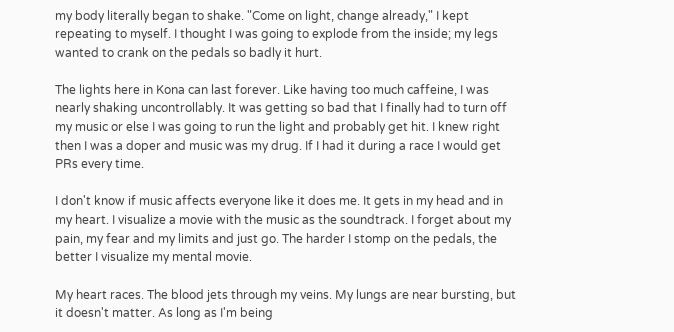my body literally began to shake. "Come on light, change already," I kept repeating to myself. I thought I was going to explode from the inside; my legs wanted to crank on the pedals so badly it hurt.

The lights here in Kona can last forever. Like having too much caffeine, I was nearly shaking uncontrollably. It was getting so bad that I finally had to turn off my music or else I was going to run the light and probably get hit. I knew right then I was a doper and music was my drug. If I had it during a race I would get PRs every time.

I don't know if music affects everyone like it does me. It gets in my head and in my heart. I visualize a movie with the music as the soundtrack. I forget about my pain, my fear and my limits and just go. The harder I stomp on the pedals, the better I visualize my mental movie.

My heart races. The blood jets through my veins. My lungs are near bursting, but it doesn't matter. As long as I'm being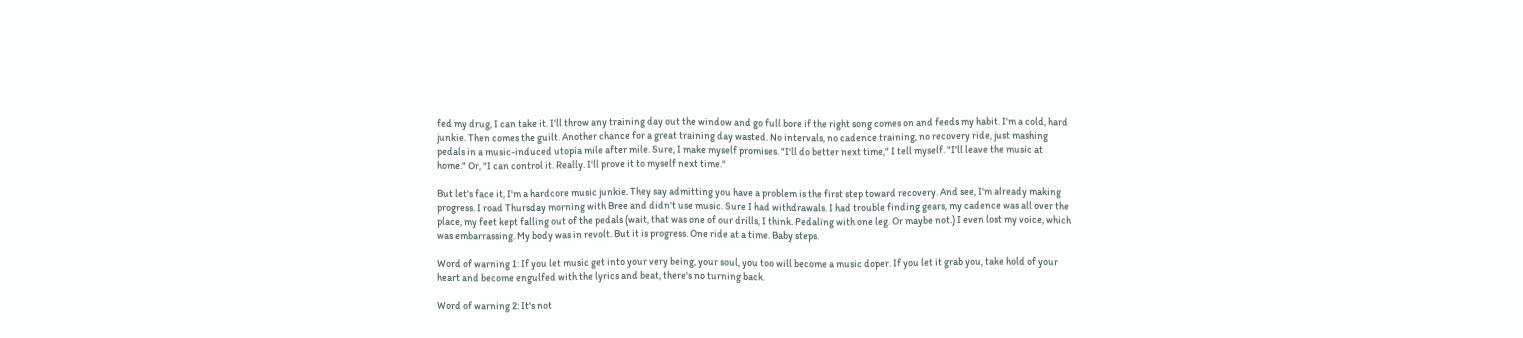fed my drug, I can take it. I'll throw any training day out the window and go full bore if the right song comes on and feeds my habit. I'm a cold, hard junkie. Then comes the guilt. Another chance for a great training day wasted. No intervals, no cadence training, no recovery ride, just mashing pedals in a music-induced utopia mile after mile. Sure, I make myself promises. "I'll do better next time," I tell myself. "I'll leave the music at home." Or, "I can control it. Really. I'll prove it to myself next time."

But let's face it, I'm a hardcore music junkie. They say admitting you have a problem is the first step toward recovery. And see, I'm already making progress. I road Thursday morning with Bree and didn't use music. Sure I had withdrawals. I had trouble finding gears, my cadence was all over the place, my feet kept falling out of the pedals (wait, that was one of our drills, I think. Pedaling with one leg. Or maybe not.) I even lost my voice, which was embarrassing. My body was in revolt. But it is progress. One ride at a time. Baby steps.

Word of warning 1: If you let music get into your very being, your soul, you too will become a music doper. If you let it grab you, take hold of your heart and become engulfed with the lyrics and beat, there's no turning back.

Word of warning 2: It's not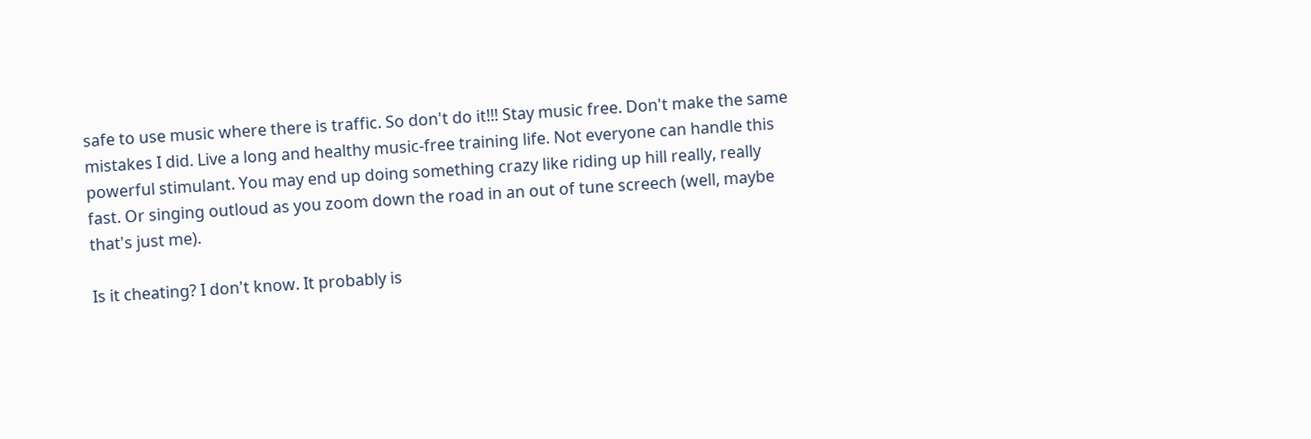safe to use music where there is traffic. So don't do it!!! Stay music free. Don't make the same mistakes I did. Live a long and healthy music-free training life. Not everyone can handle this powerful stimulant. You may end up doing something crazy like riding up hill really, really fast. Or singing outloud as you zoom down the road in an out of tune screech (well, maybe that's just me).

Is it cheating? I don't know. It probably is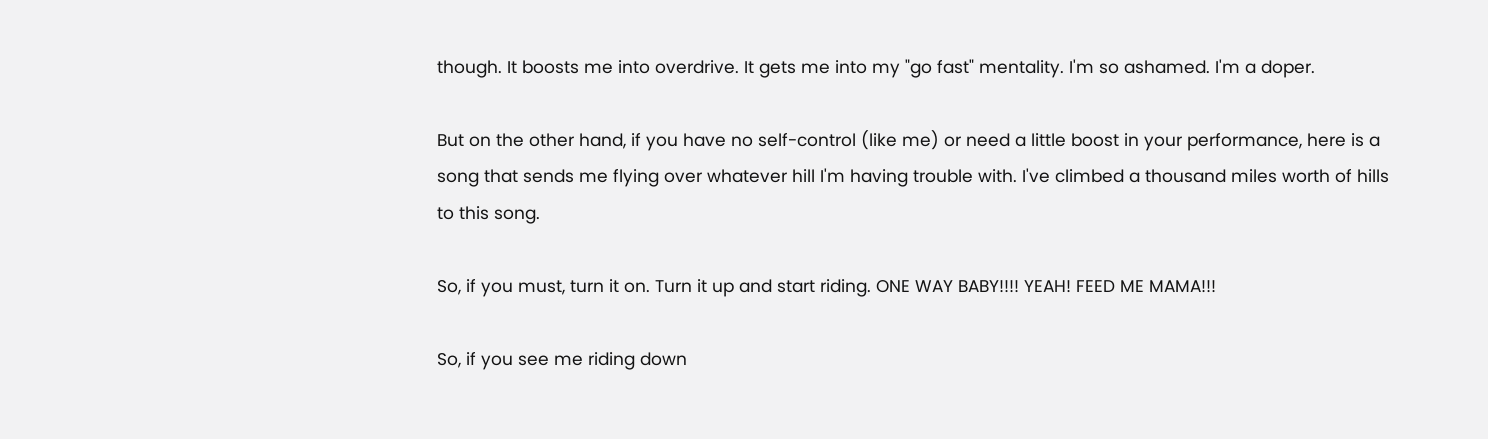though. It boosts me into overdrive. It gets me into my "go fast" mentality. I'm so ashamed. I'm a doper.

But on the other hand, if you have no self-control (like me) or need a little boost in your performance, here is a song that sends me flying over whatever hill I'm having trouble with. I've climbed a thousand miles worth of hills to this song.

So, if you must, turn it on. Turn it up and start riding. ONE WAY BABY!!!! YEAH! FEED ME MAMA!!!

So, if you see me riding down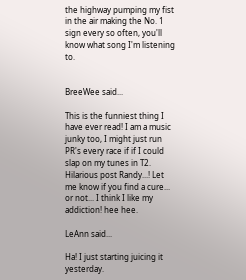the highway pumping my fist in the air making the No. 1 sign every so often, you'll know what song I'm listening to.


BreeWee said...

This is the funniest thing I have ever read! I am a music junky too, I might just run PR's every race if if I could slap on my tunes in T2. Hilarious post Randy...! Let me know if you find a cure... or not... I think I like my addiction! hee hee.

LeAnn said...

Ha! I just starting juicing it yesterday.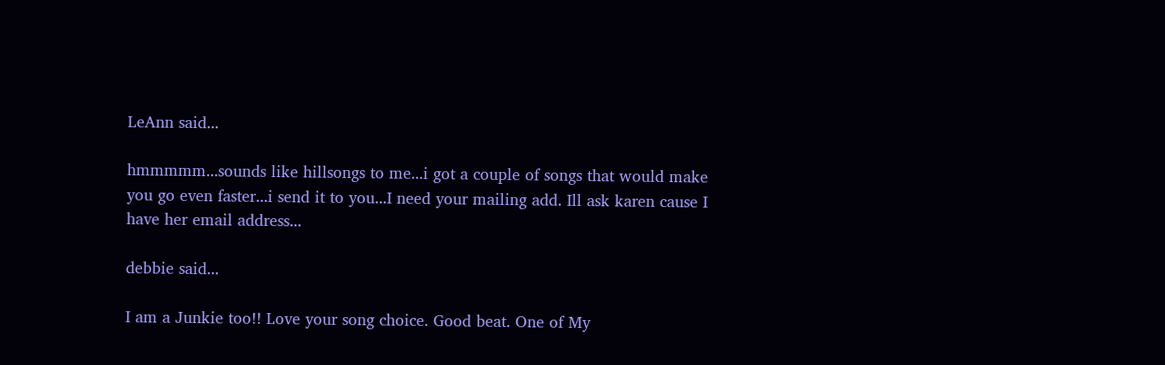LeAnn said...

hmmmmm...sounds like hillsongs to me...i got a couple of songs that would make you go even faster...i send it to you...I need your mailing add. Ill ask karen cause I have her email address...

debbie said...

I am a Junkie too!! Love your song choice. Good beat. One of My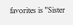favorites is "Sister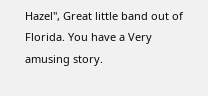Hazel", Great little band out of Florida. You have a Very amusing story.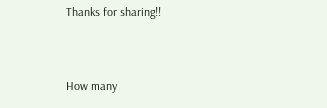Thanks for sharing!!


How many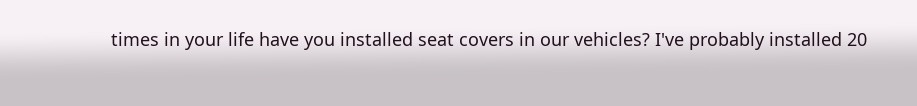times in your life have you installed seat covers in our vehicles? I've probably installed 20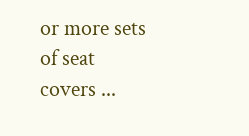or more sets of seat covers ...